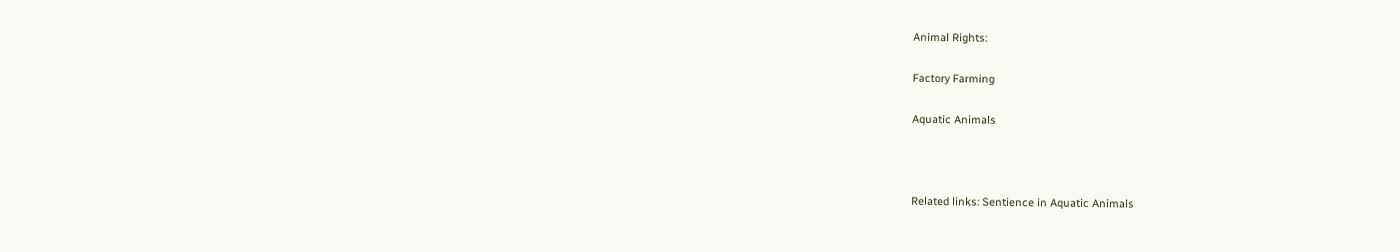Animal Rights:

Factory Farming

Aquatic Animals



Related links: Sentience in Aquatic Animals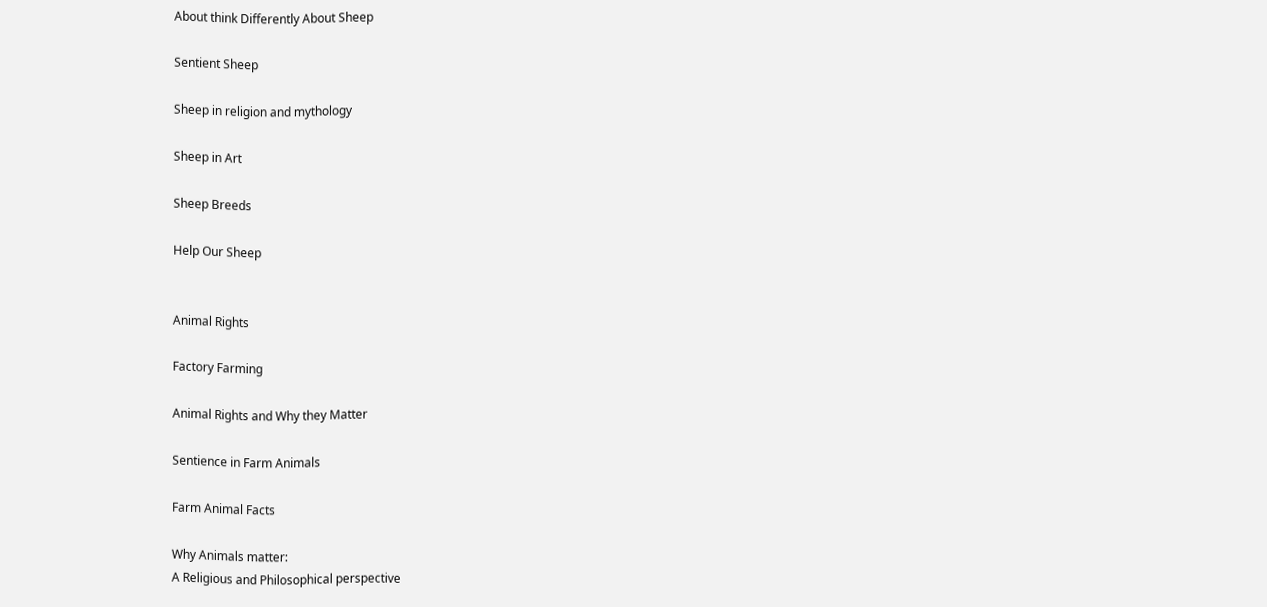About think Differently About Sheep

Sentient Sheep

Sheep in religion and mythology

Sheep in Art

Sheep Breeds

Help Our Sheep


Animal Rights

Factory Farming

Animal Rights and Why they Matter

Sentience in Farm Animals

Farm Animal Facts

Why Animals matter:
A Religious and Philosophical perspective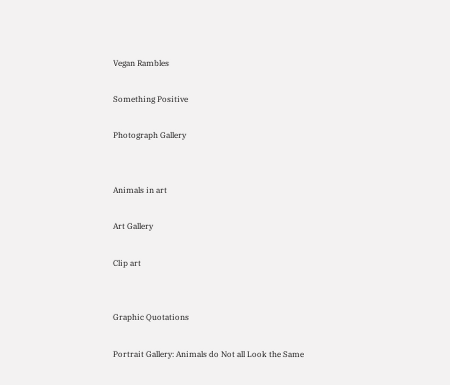Vegan Rambles

Something Positive

Photograph Gallery


Animals in art

Art Gallery

Clip art


Graphic Quotations

Portrait Gallery: Animals do Not all Look the Same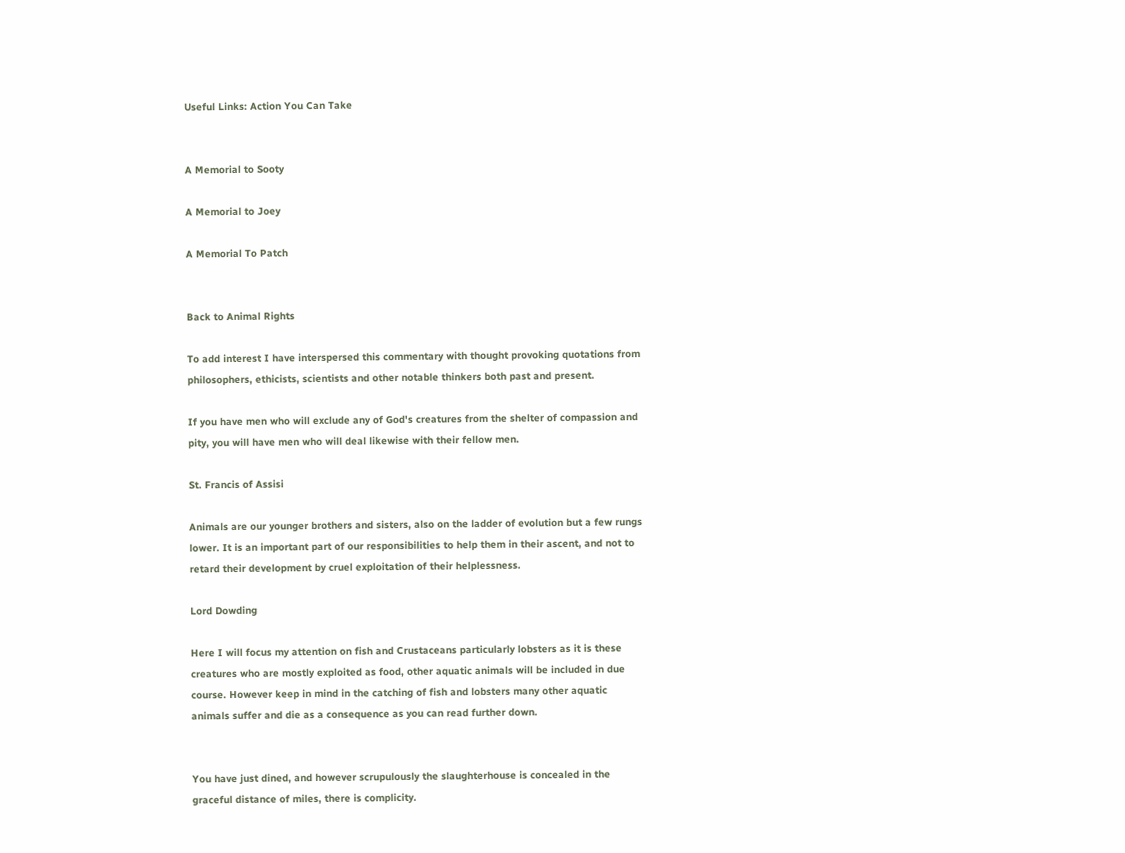Useful Links: Action You Can Take


A Memorial to Sooty

A Memorial to Joey

A Memorial To Patch


Back to Animal Rights

To add interest I have interspersed this commentary with thought provoking quotations from philosophers, ethicists, scientists and other notable thinkers both past and present.

If you have men who will exclude any of God's creatures from the shelter of compassion and pity, you will have men who will deal likewise with their fellow men.

St. Francis of Assisi

Animals are our younger brothers and sisters, also on the ladder of evolution but a few rungs lower. It is an important part of our responsibilities to help them in their ascent, and not to retard their development by cruel exploitation of their helplessness.

Lord Dowding

Here I will focus my attention on fish and Crustaceans particularly lobsters as it is these creatures who are mostly exploited as food, other aquatic animals will be included in due course. However keep in mind in the catching of fish and lobsters many other aquatic animals suffer and die as a consequence as you can read further down.


You have just dined, and however scrupulously the slaughterhouse is concealed in the graceful distance of miles, there is complicity.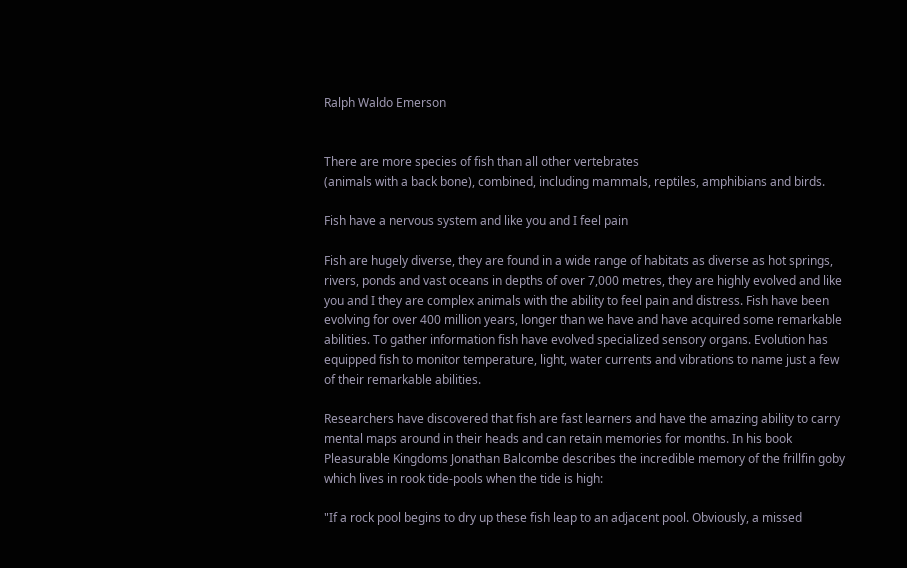Ralph Waldo Emerson


There are more species of fish than all other vertebrates
(animals with a back bone), combined, including mammals, reptiles, amphibians and birds.

Fish have a nervous system and like you and I feel pain

Fish are hugely diverse, they are found in a wide range of habitats as diverse as hot springs, rivers, ponds and vast oceans in depths of over 7,000 metres, they are highly evolved and like you and I they are complex animals with the ability to feel pain and distress. Fish have been evolving for over 400 million years, longer than we have and have acquired some remarkable abilities. To gather information fish have evolved specialized sensory organs. Evolution has equipped fish to monitor temperature, light, water currents and vibrations to name just a few of their remarkable abilities.

Researchers have discovered that fish are fast learners and have the amazing ability to carry mental maps around in their heads and can retain memories for months. In his book Pleasurable Kingdoms Jonathan Balcombe describes the incredible memory of the frillfin goby which lives in rook tide-pools when the tide is high:

"If a rock pool begins to dry up these fish leap to an adjacent pool. Obviously, a missed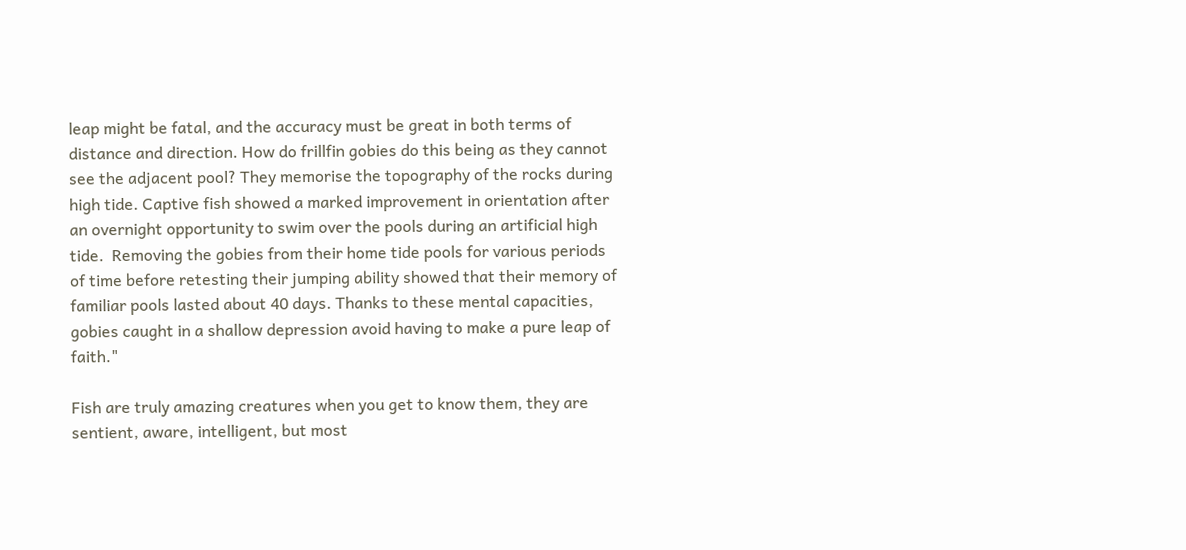leap might be fatal, and the accuracy must be great in both terms of distance and direction. How do frillfin gobies do this being as they cannot see the adjacent pool? They memorise the topography of the rocks during high tide. Captive fish showed a marked improvement in orientation after an overnight opportunity to swim over the pools during an artificial high tide.  Removing the gobies from their home tide pools for various periods of time before retesting their jumping ability showed that their memory of familiar pools lasted about 40 days. Thanks to these mental capacities, gobies caught in a shallow depression avoid having to make a pure leap of faith."

Fish are truly amazing creatures when you get to know them, they are sentient, aware, intelligent, but most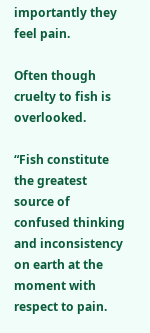importantly they feel pain.

Often though cruelty to fish is overlooked.

“Fish constitute the greatest source of confused thinking and inconsistency on earth at the moment with respect to pain.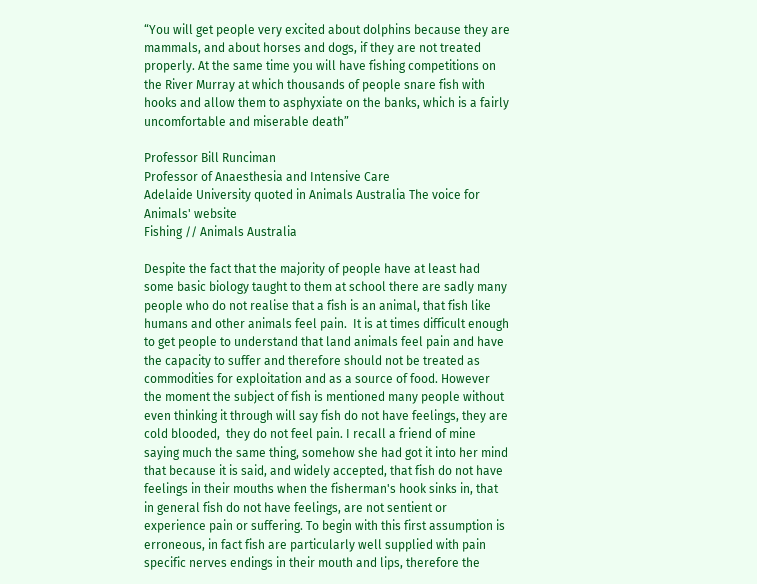“You will get people very excited about dolphins because they are mammals, and about horses and dogs, if they are not treated properly. At the same time you will have fishing competitions on the River Murray at which thousands of people snare fish with hooks and allow them to asphyxiate on the banks, which is a fairly uncomfortable and miserable death”

Professor Bill Runciman
Professor of Anaesthesia and Intensive Care
Adelaide University quoted in Animals Australia The voice for Animals' website
Fishing // Animals Australia

Despite the fact that the majority of people have at least had some basic biology taught to them at school there are sadly many people who do not realise that a fish is an animal, that fish like humans and other animals feel pain.  It is at times difficult enough to get people to understand that land animals feel pain and have the capacity to suffer and therefore should not be treated as commodities for exploitation and as a source of food. However the moment the subject of fish is mentioned many people without even thinking it through will say fish do not have feelings, they are cold blooded,  they do not feel pain. I recall a friend of mine saying much the same thing, somehow she had got it into her mind that because it is said, and widely accepted, that fish do not have feelings in their mouths when the fisherman's hook sinks in, that in general fish do not have feelings, are not sentient or experience pain or suffering. To begin with this first assumption is erroneous, in fact fish are particularly well supplied with pain specific nerves endings in their mouth and lips, therefore the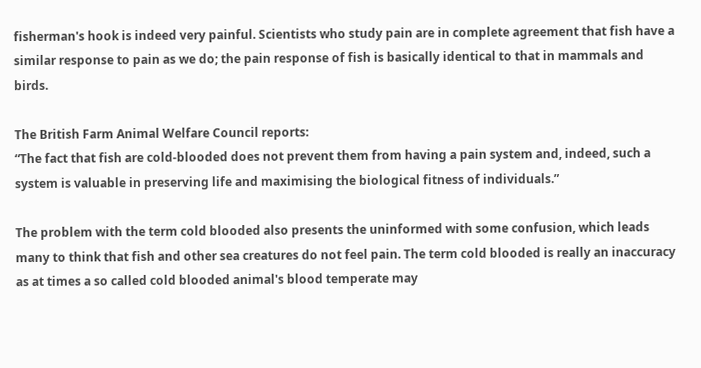fisherman's hook is indeed very painful. Scientists who study pain are in complete agreement that fish have a similar response to pain as we do; the pain response of fish is basically identical to that in mammals and birds.

The British Farm Animal Welfare Council reports:
“The fact that fish are cold-blooded does not prevent them from having a pain system and, indeed, such a system is valuable in preserving life and maximising the biological fitness of individuals.”

The problem with the term cold blooded also presents the uninformed with some confusion, which leads many to think that fish and other sea creatures do not feel pain. The term cold blooded is really an inaccuracy as at times a so called cold blooded animal's blood temperate may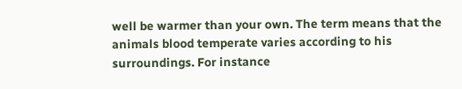well be warmer than your own. The term means that the animals blood temperate varies according to his surroundings. For instance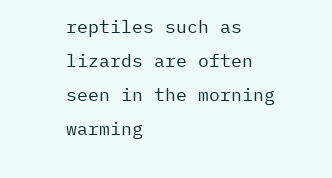reptiles such as lizards are often seen in the morning warming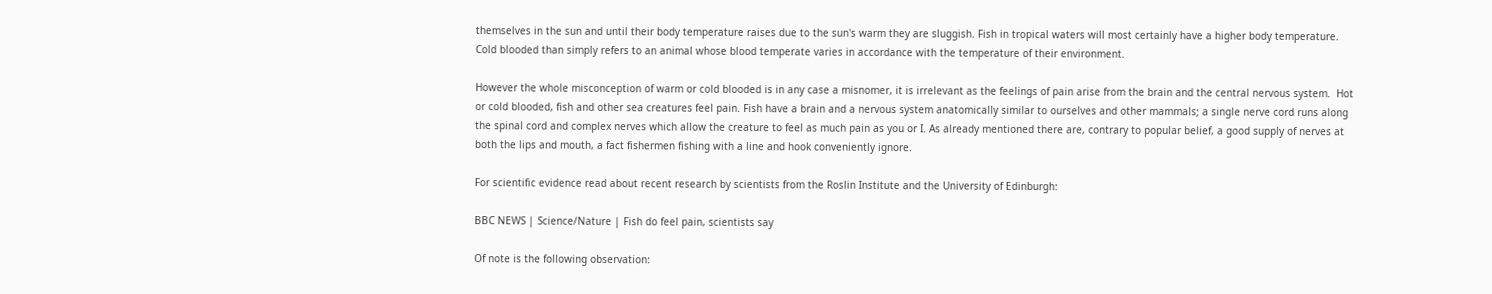themselves in the sun and until their body temperature raises due to the sun's warm they are sluggish. Fish in tropical waters will most certainly have a higher body temperature. Cold blooded than simply refers to an animal whose blood temperate varies in accordance with the temperature of their environment.

However the whole misconception of warm or cold blooded is in any case a misnomer, it is irrelevant as the feelings of pain arise from the brain and the central nervous system.  Hot or cold blooded, fish and other sea creatures feel pain. Fish have a brain and a nervous system anatomically similar to ourselves and other mammals; a single nerve cord runs along the spinal cord and complex nerves which allow the creature to feel as much pain as you or I. As already mentioned there are, contrary to popular belief, a good supply of nerves at both the lips and mouth, a fact fishermen fishing with a line and hook conveniently ignore.

For scientific evidence read about recent research by scientists from the Roslin Institute and the University of Edinburgh:

BBC NEWS | Science/Nature | Fish do feel pain, scientists say

Of note is the following observation: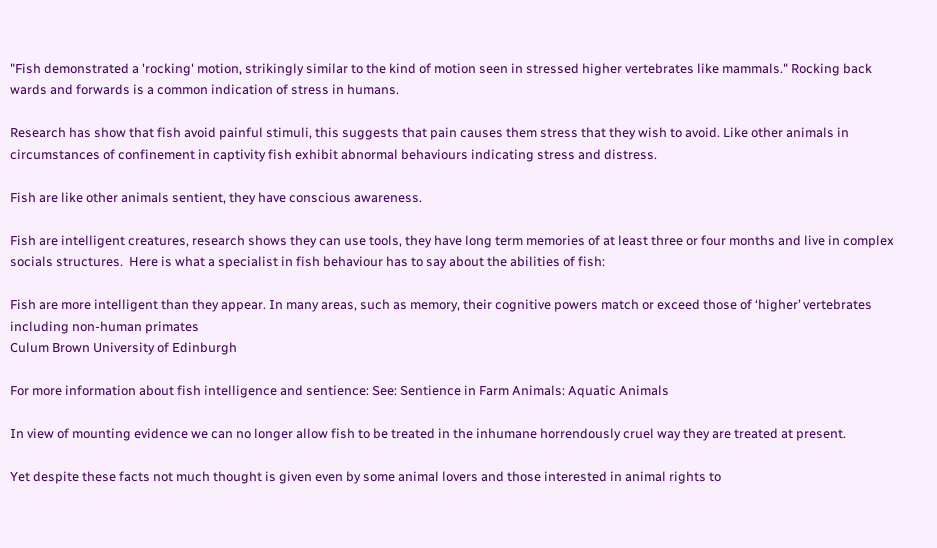"Fish demonstrated a 'rocking' motion, strikingly similar to the kind of motion seen in stressed higher vertebrates like mammals." Rocking back wards and forwards is a common indication of stress in humans.

Research has show that fish avoid painful stimuli, this suggests that pain causes them stress that they wish to avoid. Like other animals in circumstances of confinement in captivity fish exhibit abnormal behaviours indicating stress and distress.

Fish are like other animals sentient, they have conscious awareness.

Fish are intelligent creatures, research shows they can use tools, they have long term memories of at least three or four months and live in complex socials structures.  Here is what a specialist in fish behaviour has to say about the abilities of fish:

Fish are more intelligent than they appear. In many areas, such as memory, their cognitive powers match or exceed those of ‘higher’ vertebrates including non-human primates
Culum Brown University of Edinburgh

For more information about fish intelligence and sentience: See: Sentience in Farm Animals: Aquatic Animals

In view of mounting evidence we can no longer allow fish to be treated in the inhumane horrendously cruel way they are treated at present.

Yet despite these facts not much thought is given even by some animal lovers and those interested in animal rights to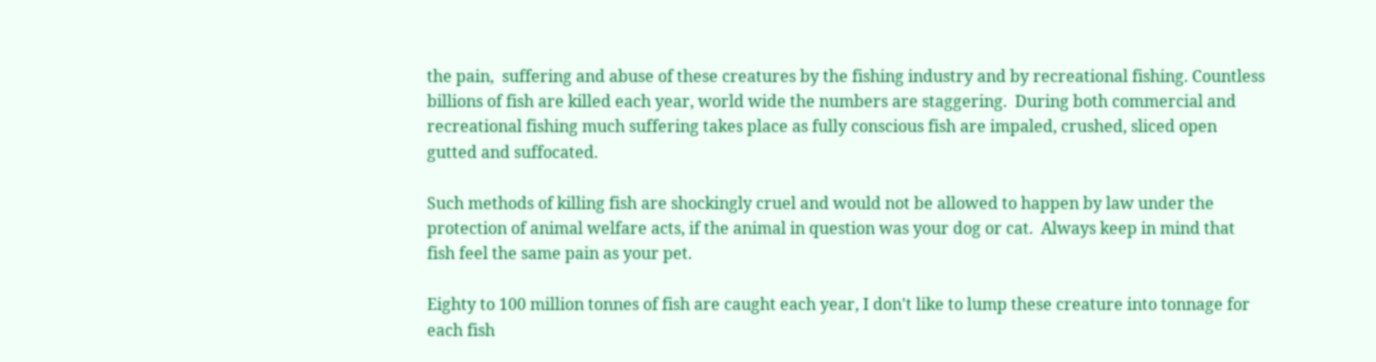the pain,  suffering and abuse of these creatures by the fishing industry and by recreational fishing. Countless billions of fish are killed each year, world wide the numbers are staggering.  During both commercial and recreational fishing much suffering takes place as fully conscious fish are impaled, crushed, sliced open gutted and suffocated.

Such methods of killing fish are shockingly cruel and would not be allowed to happen by law under the protection of animal welfare acts, if the animal in question was your dog or cat.  Always keep in mind that fish feel the same pain as your pet.

Eighty to 100 million tonnes of fish are caught each year, I don't like to lump these creature into tonnage for each fish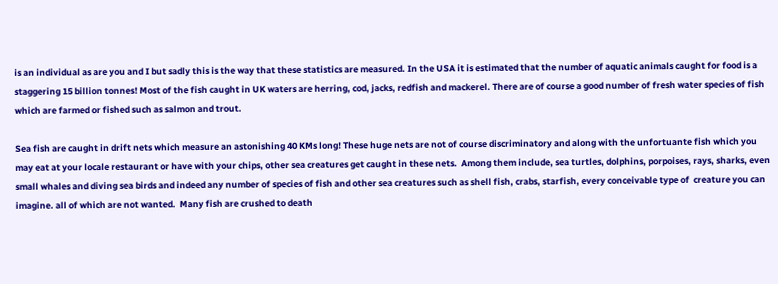is an individual as are you and I but sadly this is the way that these statistics are measured. In the USA it is estimated that the number of aquatic animals caught for food is a staggering 15 billion tonnes! Most of the fish caught in UK waters are herring, cod, jacks, redfish and mackerel. There are of course a good number of fresh water species of fish which are farmed or fished such as salmon and trout.

Sea fish are caught in drift nets which measure an astonishing 40 KMs long! These huge nets are not of course discriminatory and along with the unfortuante fish which you may eat at your locale restaurant or have with your chips, other sea creatures get caught in these nets.  Among them include, sea turtles, dolphins, porpoises, rays, sharks, even small whales and diving sea birds and indeed any number of species of fish and other sea creatures such as shell fish, crabs, starfish, every conceivable type of  creature you can imagine. all of which are not wanted.  Many fish are crushed to death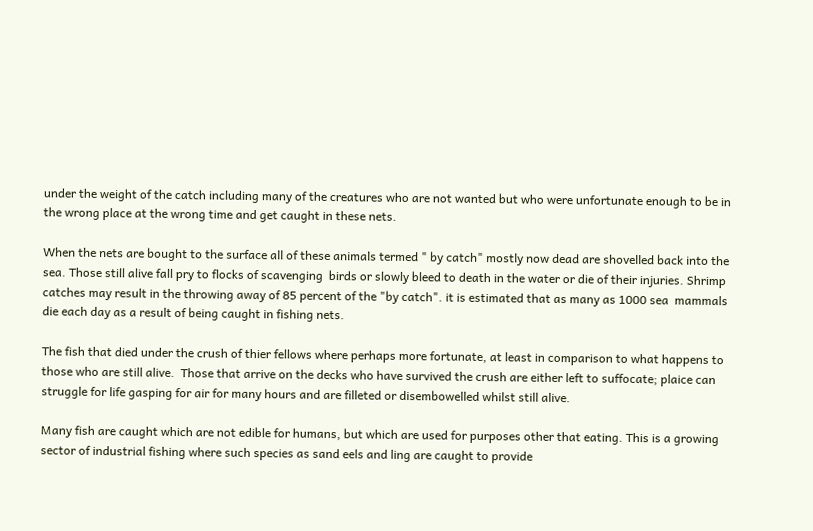under the weight of the catch including many of the creatures who are not wanted but who were unfortunate enough to be in the wrong place at the wrong time and get caught in these nets.

When the nets are bought to the surface all of these animals termed " by catch" mostly now dead are shovelled back into the sea. Those still alive fall pry to flocks of scavenging  birds or slowly bleed to death in the water or die of their injuries. Shrimp catches may result in the throwing away of 85 percent of the "by catch". it is estimated that as many as 1000 sea  mammals die each day as a result of being caught in fishing nets.

The fish that died under the crush of thier fellows where perhaps more fortunate, at least in comparison to what happens to those who are still alive.  Those that arrive on the decks who have survived the crush are either left to suffocate; plaice can struggle for life gasping for air for many hours and are filleted or disembowelled whilst still alive.

Many fish are caught which are not edible for humans, but which are used for purposes other that eating. This is a growing sector of industrial fishing where such species as sand eels and ling are caught to provide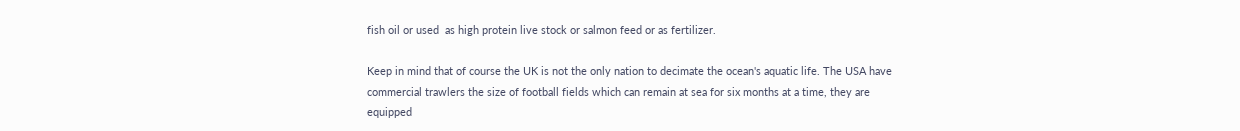fish oil or used  as high protein live stock or salmon feed or as fertilizer.

Keep in mind that of course the UK is not the only nation to decimate the ocean's aquatic life. The USA have commercial trawlers the size of football fields which can remain at sea for six months at a time, they are equipped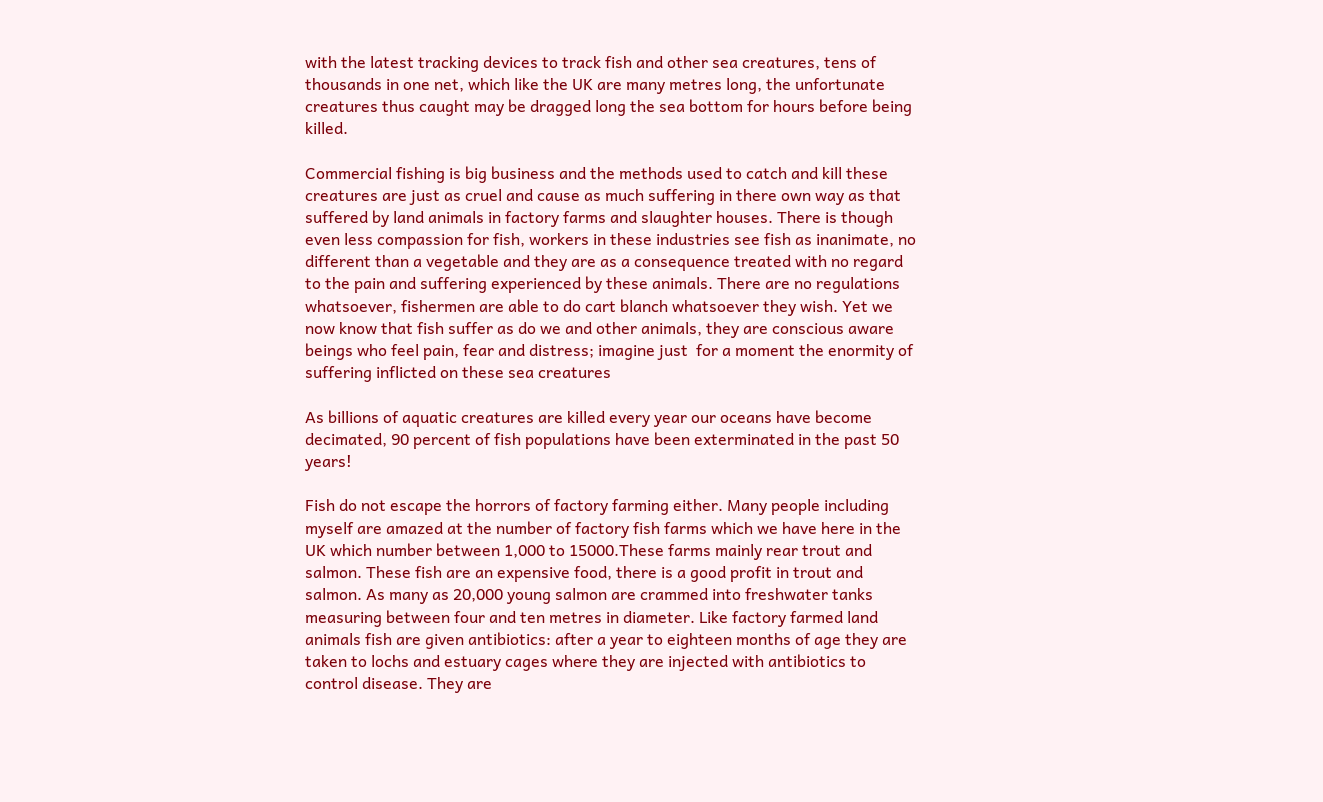with the latest tracking devices to track fish and other sea creatures, tens of thousands in one net, which like the UK are many metres long, the unfortunate creatures thus caught may be dragged long the sea bottom for hours before being killed.

Commercial fishing is big business and the methods used to catch and kill these creatures are just as cruel and cause as much suffering in there own way as that suffered by land animals in factory farms and slaughter houses. There is though even less compassion for fish, workers in these industries see fish as inanimate, no different than a vegetable and they are as a consequence treated with no regard to the pain and suffering experienced by these animals. There are no regulations whatsoever, fishermen are able to do cart blanch whatsoever they wish. Yet we now know that fish suffer as do we and other animals, they are conscious aware beings who feel pain, fear and distress; imagine just  for a moment the enormity of suffering inflicted on these sea creatures

As billions of aquatic creatures are killed every year our oceans have become decimated, 90 percent of fish populations have been exterminated in the past 50 years!

Fish do not escape the horrors of factory farming either. Many people including myself are amazed at the number of factory fish farms which we have here in the UK which number between 1,000 to 15000.These farms mainly rear trout and salmon. These fish are an expensive food, there is a good profit in trout and salmon. As many as 20,000 young salmon are crammed into freshwater tanks measuring between four and ten metres in diameter. Like factory farmed land animals fish are given antibiotics: after a year to eighteen months of age they are taken to lochs and estuary cages where they are injected with antibiotics to control disease. They are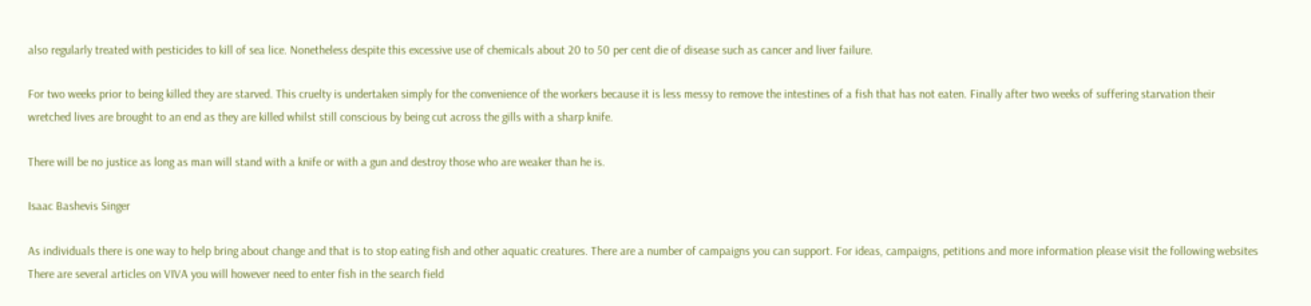also regularly treated with pesticides to kill of sea lice. Nonetheless despite this excessive use of chemicals about 20 to 50 per cent die of disease such as cancer and liver failure.

For two weeks prior to being killed they are starved. This cruelty is undertaken simply for the convenience of the workers because it is less messy to remove the intestines of a fish that has not eaten. Finally after two weeks of suffering starvation their wretched lives are brought to an end as they are killed whilst still conscious by being cut across the gills with a sharp knife.

There will be no justice as long as man will stand with a knife or with a gun and destroy those who are weaker than he is.

Isaac Bashevis Singer

As individuals there is one way to help bring about change and that is to stop eating fish and other aquatic creatures. There are a number of campaigns you can support. For ideas, campaigns, petitions and more information please visit the following websites There are several articles on VIVA you will however need to enter fish in the search field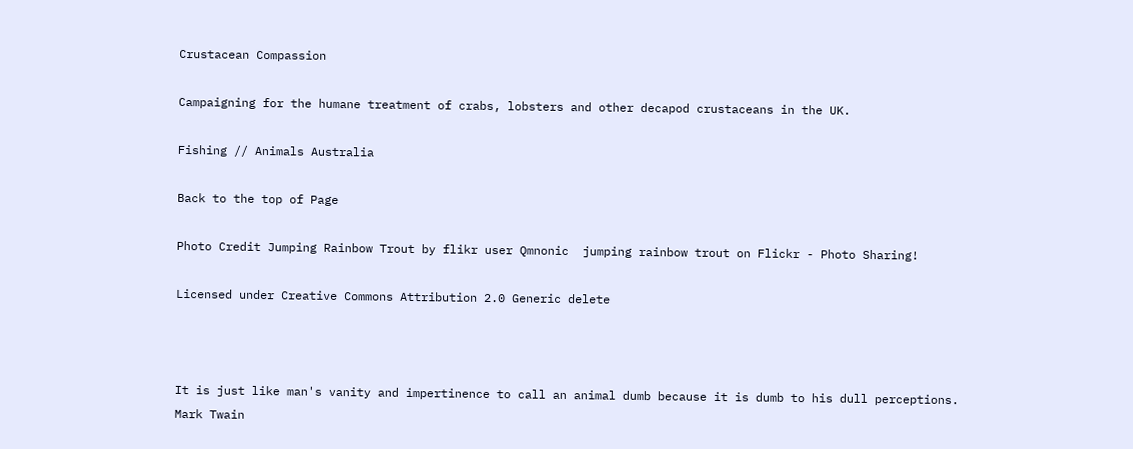Crustacean Compassion

Campaigning for the humane treatment of crabs, lobsters and other decapod crustaceans in the UK.

Fishing // Animals Australia

Back to the top of Page

Photo Credit Jumping Rainbow Trout by flikr user Qmnonic  jumping rainbow trout on Flickr - Photo Sharing!

Licensed under Creative Commons Attribution 2.0 Generic delete



It is just like man's vanity and impertinence to call an animal dumb because it is dumb to his dull perceptions.
Mark Twain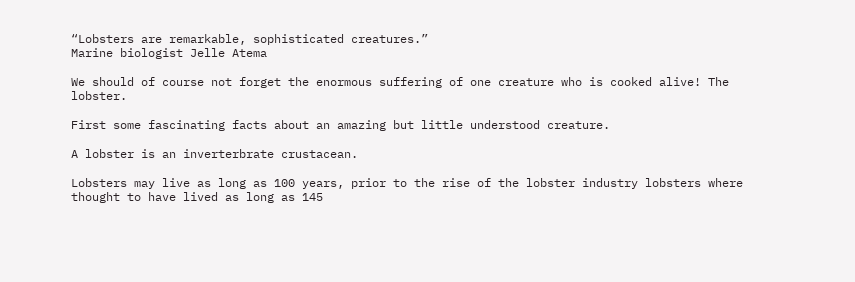“Lobsters are remarkable, sophisticated creatures.”
Marine biologist Jelle Atema

We should of course not forget the enormous suffering of one creature who is cooked alive! The lobster.

First some fascinating facts about an amazing but little understood creature.

A lobster is an inverterbrate crustacean.

Lobsters may live as long as 100 years, prior to the rise of the lobster industry lobsters where thought to have lived as long as 145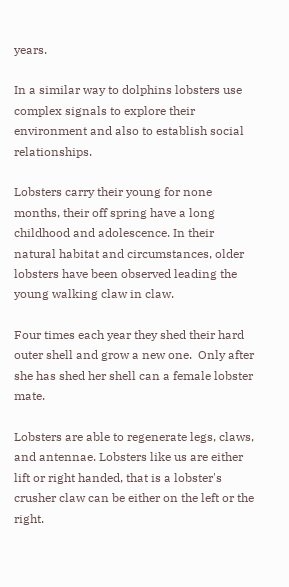years.

In a similar way to dolphins lobsters use complex signals to explore their environment and also to establish social relationships.

Lobsters carry their young for none months, their off spring have a long childhood and adolescence. In their natural habitat and circumstances, older lobsters have been observed leading the young walking claw in claw.

Four times each year they shed their hard outer shell and grow a new one.  Only after she has shed her shell can a female lobster mate.

Lobsters are able to regenerate legs, claws, and antennae. Lobsters like us are either lift or right handed, that is a lobster's crusher claw can be either on the left or the right.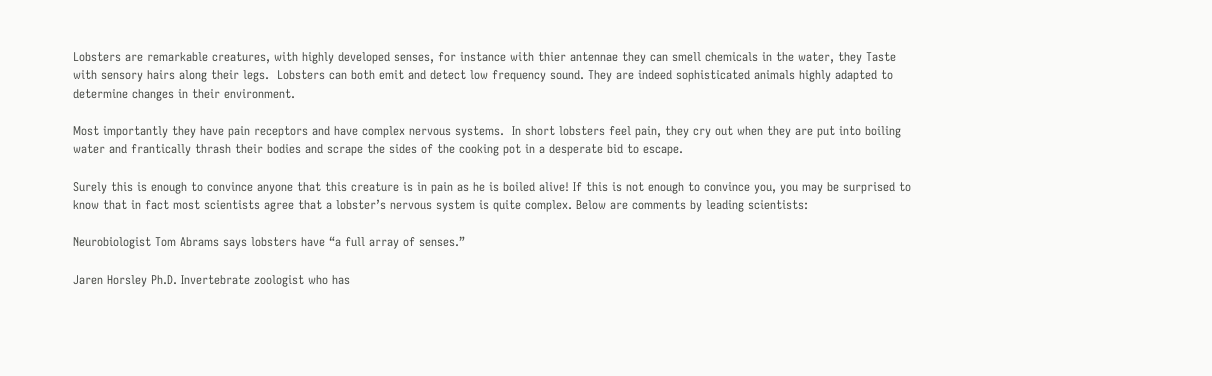Lobsters are remarkable creatures, with highly developed senses, for instance with thier antennae they can smell chemicals in the water, they Taste with sensory hairs along their legs.  Lobsters can both emit and detect low frequency sound. They are indeed sophisticated animals highly adapted to determine changes in their environment.

Most importantly they have pain receptors and have complex nervous systems.  In short lobsters feel pain, they cry out when they are put into boiling water and frantically thrash their bodies and scrape the sides of the cooking pot in a desperate bid to escape.

Surely this is enough to convince anyone that this creature is in pain as he is boiled alive! If this is not enough to convince you, you may be surprised to know that in fact most scientists agree that a lobster’s nervous system is quite complex. Below are comments by leading scientists:

Neurobiologist Tom Abrams says lobsters have “a full array of senses.”

Jaren Horsley Ph.D. Invertebrate zoologist who has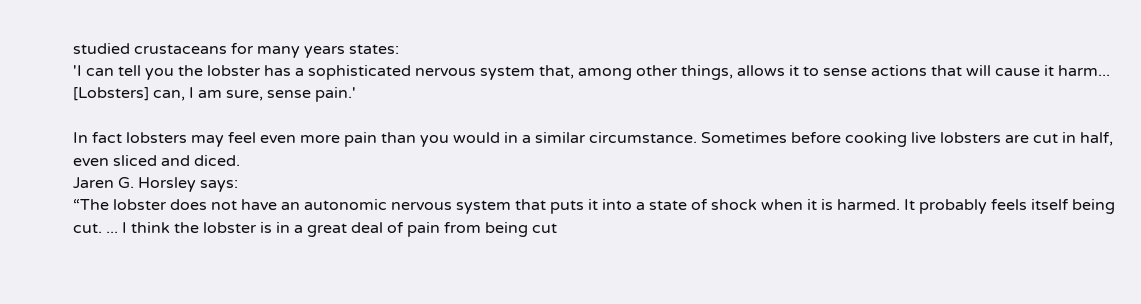studied crustaceans for many years states:
'I can tell you the lobster has a sophisticated nervous system that, among other things, allows it to sense actions that will cause it harm... [Lobsters] can, I am sure, sense pain.'

In fact lobsters may feel even more pain than you would in a similar circumstance. Sometimes before cooking live lobsters are cut in half,  even sliced and diced.
Jaren G. Horsley says:
“The lobster does not have an autonomic nervous system that puts it into a state of shock when it is harmed. It probably feels itself being cut. ... I think the lobster is in a great deal of pain from being cut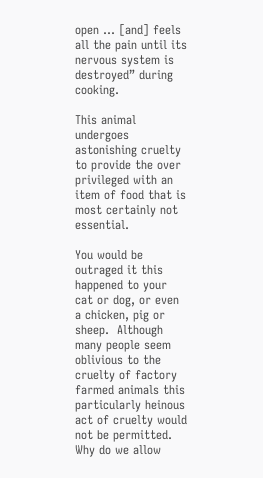open ... [and] feels all the pain until its nervous system is destroyed” during cooking.

This animal undergoes astonishing cruelty to provide the over privileged with an item of food that is most certainly not essential.

You would be outraged it this happened to your cat or dog, or even a chicken, pig or sheep.  Although many people seem oblivious to the cruelty of factory farmed animals this particularly heinous act of cruelty would not be permitted. Why do we allow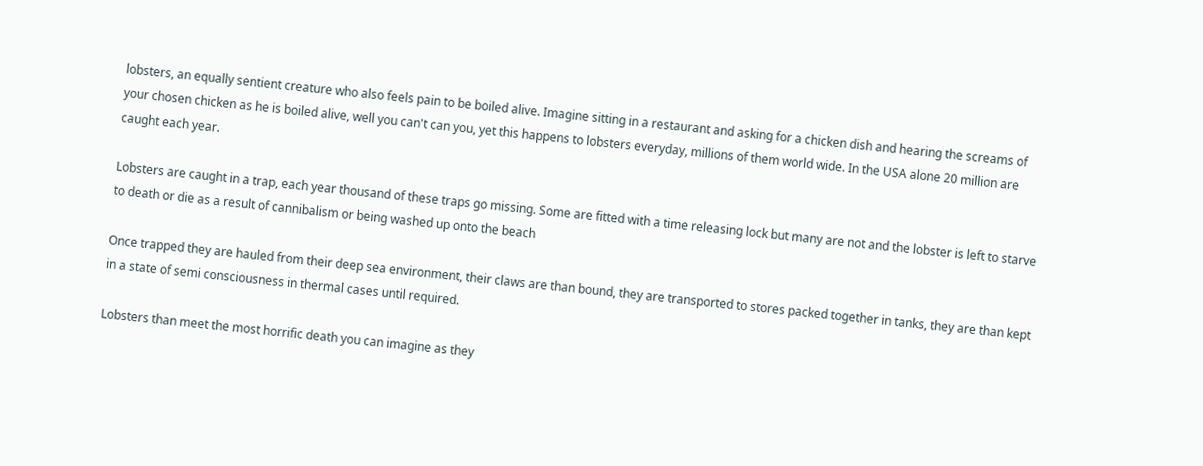lobsters, an equally sentient creature who also feels pain to be boiled alive. Imagine sitting in a restaurant and asking for a chicken dish and hearing the screams of your chosen chicken as he is boiled alive, well you can't can you, yet this happens to lobsters everyday, millions of them world wide. In the USA alone 20 million are caught each year.

Lobsters are caught in a trap, each year thousand of these traps go missing. Some are fitted with a time releasing lock but many are not and the lobster is left to starve to death or die as a result of cannibalism or being washed up onto the beach

Once trapped they are hauled from their deep sea environment, their claws are than bound, they are transported to stores packed together in tanks, they are than kept in a state of semi consciousness in thermal cases until required.

Lobsters than meet the most horrific death you can imagine as they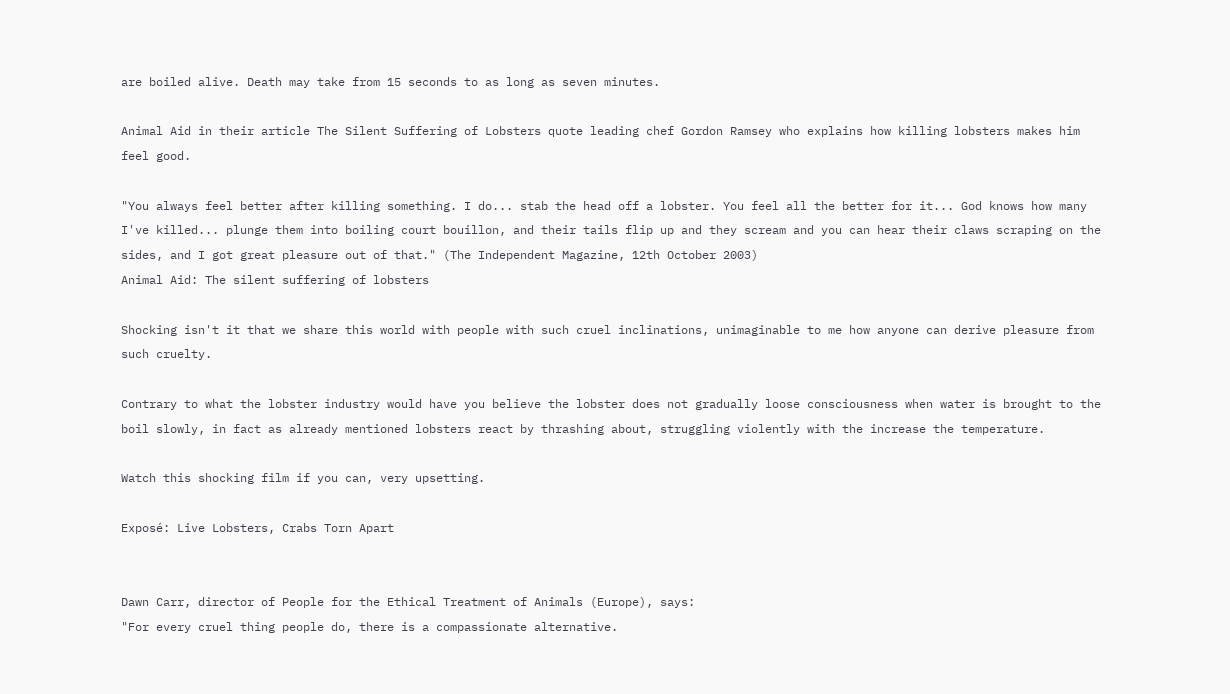are boiled alive. Death may take from 15 seconds to as long as seven minutes.

Animal Aid in their article The Silent Suffering of Lobsters quote leading chef Gordon Ramsey who explains how killing lobsters makes him feel good.

"You always feel better after killing something. I do... stab the head off a lobster. You feel all the better for it... God knows how many I've killed... plunge them into boiling court bouillon, and their tails flip up and they scream and you can hear their claws scraping on the sides, and I got great pleasure out of that." (The Independent Magazine, 12th October 2003)
Animal Aid: The silent suffering of lobsters

Shocking isn't it that we share this world with people with such cruel inclinations, unimaginable to me how anyone can derive pleasure from such cruelty.

Contrary to what the lobster industry would have you believe the lobster does not gradually loose consciousness when water is brought to the boil slowly, in fact as already mentioned lobsters react by thrashing about, struggling violently with the increase the temperature.

Watch this shocking film if you can, very upsetting.

Exposé: Live Lobsters, Crabs Torn Apart


Dawn Carr, director of People for the Ethical Treatment of Animals (Europe), says:
"For every cruel thing people do, there is a compassionate alternative.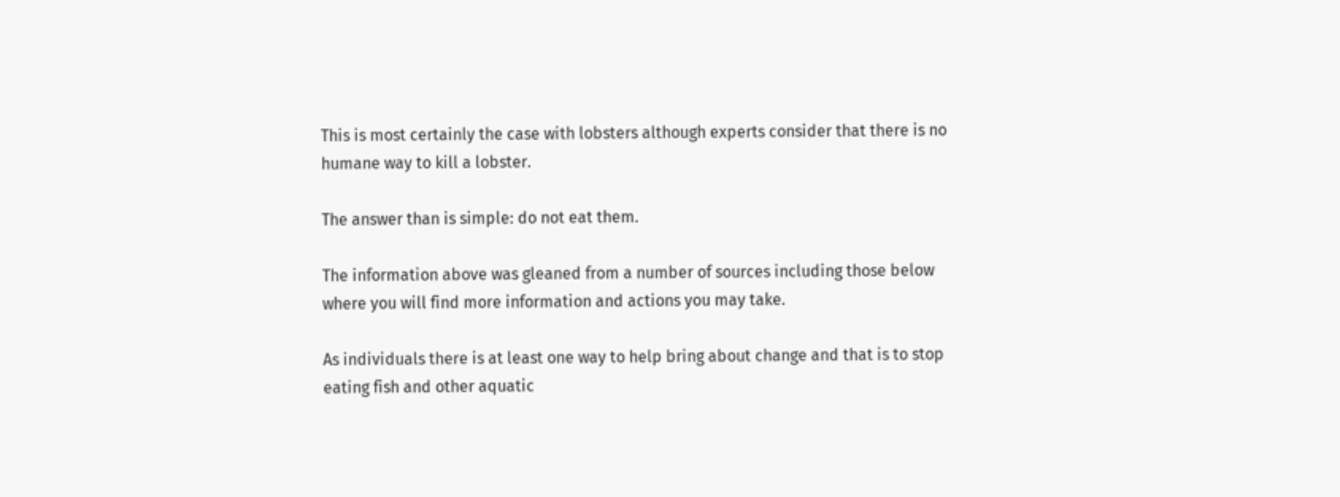This is most certainly the case with lobsters although experts consider that there is no humane way to kill a lobster.

The answer than is simple: do not eat them.

The information above was gleaned from a number of sources including those below where you will find more information and actions you may take.

As individuals there is at least one way to help bring about change and that is to stop eating fish and other aquatic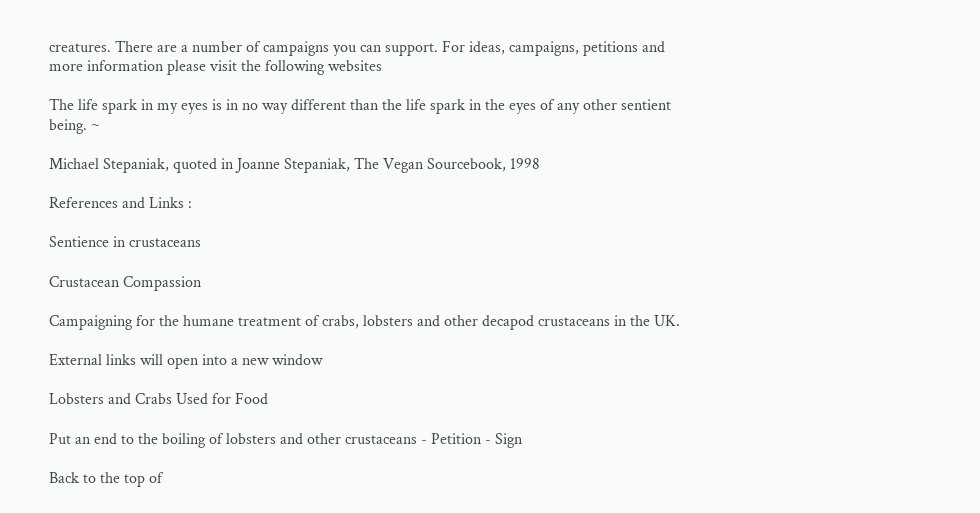creatures. There are a number of campaigns you can support. For ideas, campaigns, petitions and more information please visit the following websites

The life spark in my eyes is in no way different than the life spark in the eyes of any other sentient being. ~

Michael Stepaniak, quoted in Joanne Stepaniak, The Vegan Sourcebook, 1998

References and Links :

Sentience in crustaceans

Crustacean Compassion

Campaigning for the humane treatment of crabs, lobsters and other decapod crustaceans in the UK.

External links will open into a new window

Lobsters and Crabs Used for Food

Put an end to the boiling of lobsters and other crustaceans - Petition - Sign

Back to the top of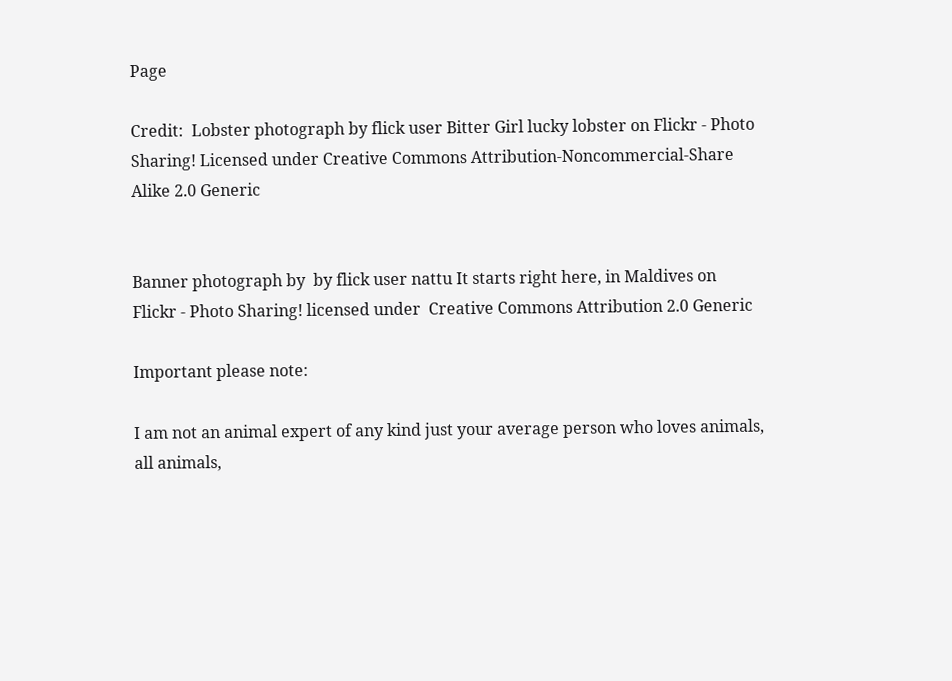Page

Credit:  Lobster photograph by flick user Bitter Girl lucky lobster on Flickr - Photo Sharing! Licensed under Creative Commons Attribution-Noncommercial-Share Alike 2.0 Generic


Banner photograph by  by flick user nattu It starts right here, in Maldives on Flickr - Photo Sharing! licensed under  Creative Commons Attribution 2.0 Generic

Important please note:

I am not an animal expert of any kind just your average person who loves animals, all animals,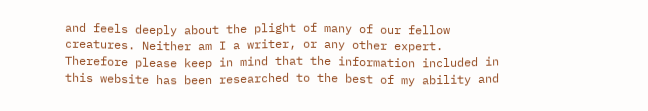and feels deeply about the plight of many of our fellow creatures. Neither am I a writer, or any other expert. Therefore please keep in mind that the information included in this website has been researched to the best of my ability and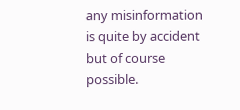any misinformation is quite by accident but of course possible.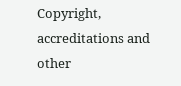Copyright, accreditations and other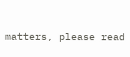matters, please read